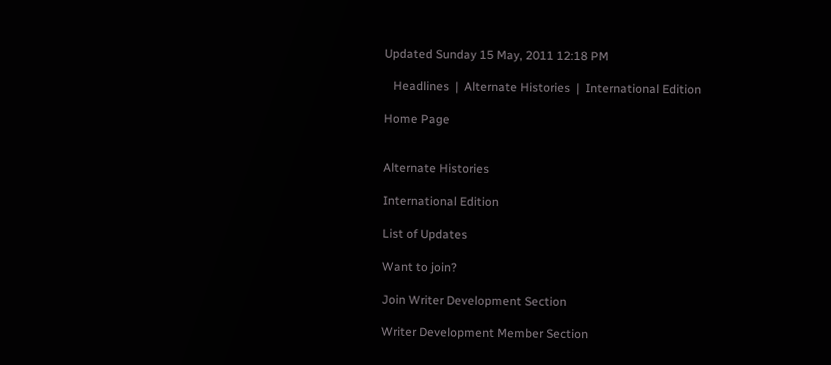Updated Sunday 15 May, 2011 12:18 PM

   Headlines  |  Alternate Histories  |  International Edition

Home Page


Alternate Histories

International Edition

List of Updates

Want to join?

Join Writer Development Section

Writer Development Member Section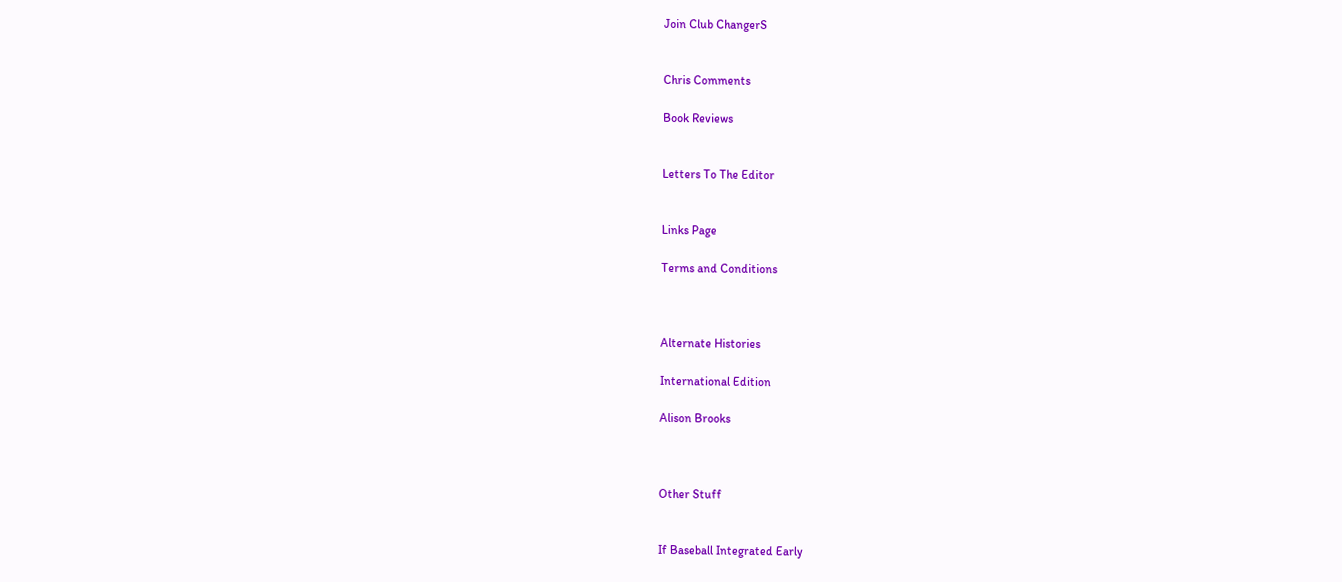Join Club ChangerS


Chris Comments

Book Reviews


Letters To The Editor


Links Page

Terms and Conditions



Alternate Histories

International Edition

Alison Brooks



Other Stuff


If Baseball Integrated Early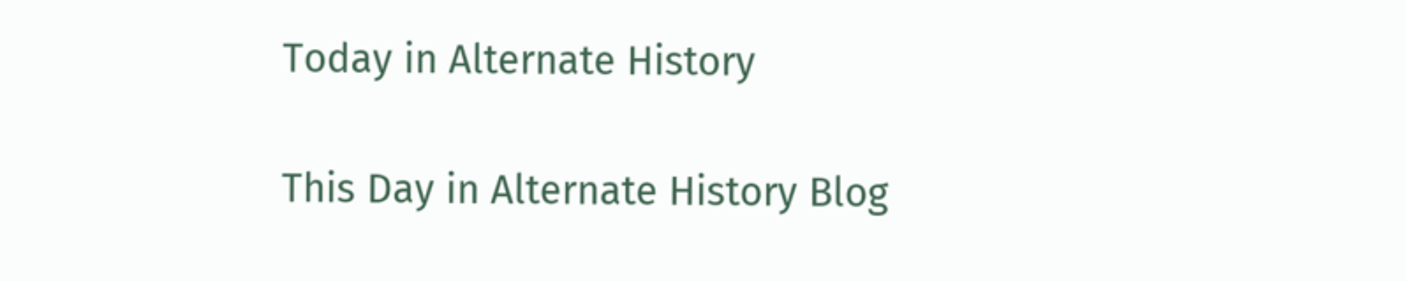Today in Alternate History

This Day in Alternate History Blog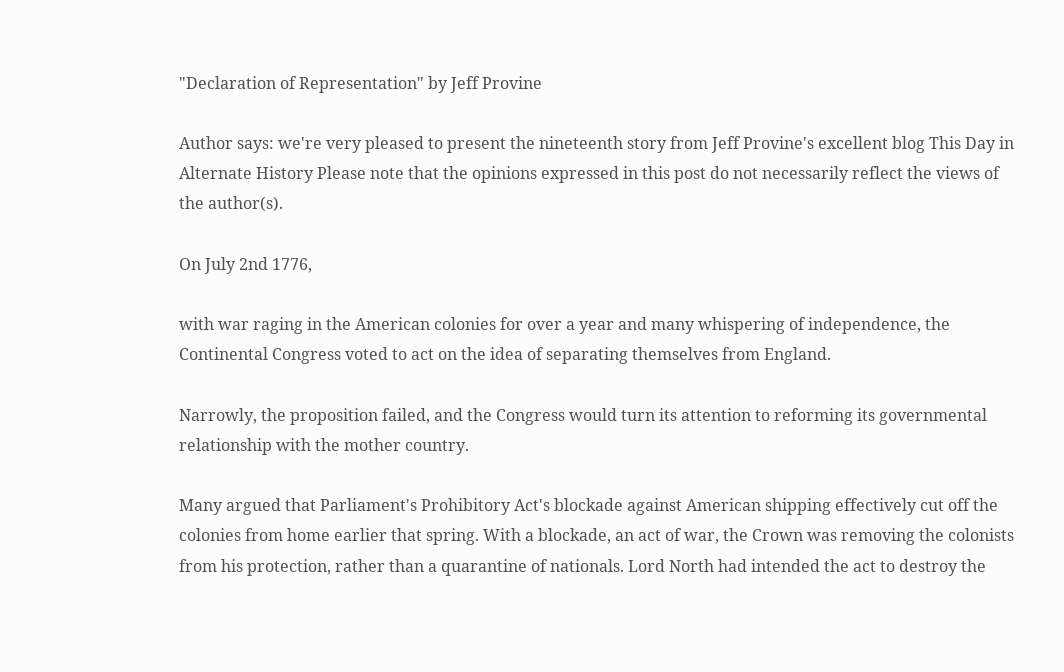"Declaration of Representation" by Jeff Provine

Author says: we're very pleased to present the nineteenth story from Jeff Provine's excellent blog This Day in Alternate History Please note that the opinions expressed in this post do not necessarily reflect the views of the author(s).

On July 2nd 1776,

with war raging in the American colonies for over a year and many whispering of independence, the Continental Congress voted to act on the idea of separating themselves from England.

Narrowly, the proposition failed, and the Congress would turn its attention to reforming its governmental relationship with the mother country.

Many argued that Parliament's Prohibitory Act's blockade against American shipping effectively cut off the colonies from home earlier that spring. With a blockade, an act of war, the Crown was removing the colonists from his protection, rather than a quarantine of nationals. Lord North had intended the act to destroy the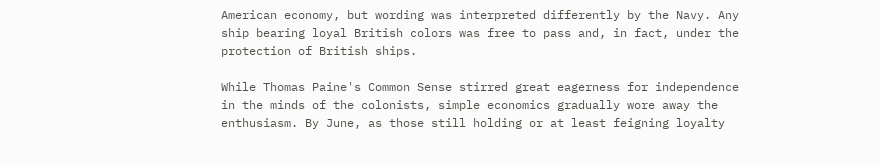American economy, but wording was interpreted differently by the Navy. Any ship bearing loyal British colors was free to pass and, in fact, under the protection of British ships.

While Thomas Paine's Common Sense stirred great eagerness for independence in the minds of the colonists, simple economics gradually wore away the enthusiasm. By June, as those still holding or at least feigning loyalty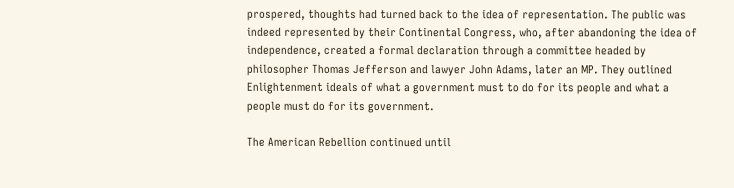prospered, thoughts had turned back to the idea of representation. The public was indeed represented by their Continental Congress, who, after abandoning the idea of independence, created a formal declaration through a committee headed by philosopher Thomas Jefferson and lawyer John Adams, later an MP. They outlined Enlightenment ideals of what a government must to do for its people and what a people must do for its government.

The American Rebellion continued until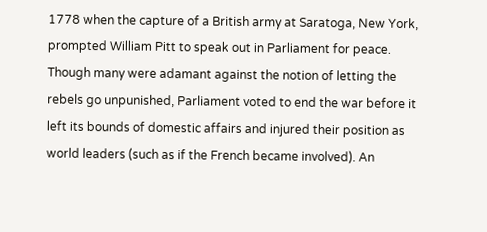1778 when the capture of a British army at Saratoga, New York, prompted William Pitt to speak out in Parliament for peace. Though many were adamant against the notion of letting the rebels go unpunished, Parliament voted to end the war before it left its bounds of domestic affairs and injured their position as world leaders (such as if the French became involved). An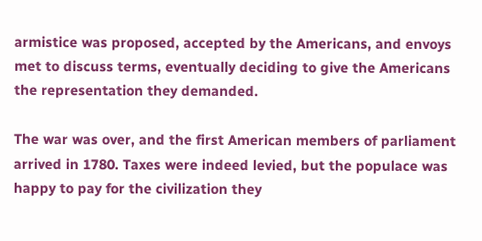armistice was proposed, accepted by the Americans, and envoys met to discuss terms, eventually deciding to give the Americans the representation they demanded.

The war was over, and the first American members of parliament arrived in 1780. Taxes were indeed levied, but the populace was happy to pay for the civilization they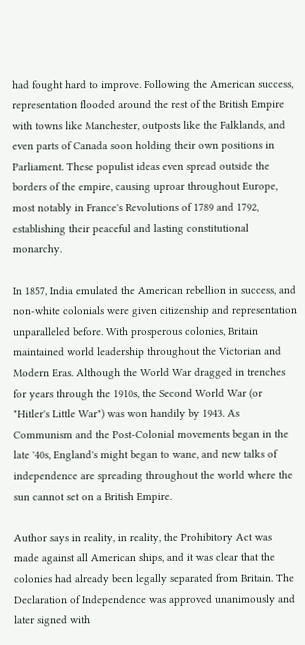had fought hard to improve. Following the American success, representation flooded around the rest of the British Empire with towns like Manchester, outposts like the Falklands, and even parts of Canada soon holding their own positions in Parliament. These populist ideas even spread outside the borders of the empire, causing uproar throughout Europe, most notably in France's Revolutions of 1789 and 1792, establishing their peaceful and lasting constitutional monarchy.

In 1857, India emulated the American rebellion in success, and non-white colonials were given citizenship and representation unparalleled before. With prosperous colonies, Britain maintained world leadership throughout the Victorian and Modern Eras. Although the World War dragged in trenches for years through the 1910s, the Second World War (or "Hitler's Little War") was won handily by 1943. As Communism and the Post-Colonial movements began in the late '40s, England's might began to wane, and new talks of independence are spreading throughout the world where the sun cannot set on a British Empire.

Author says in reality, in reality, the Prohibitory Act was made against all American ships, and it was clear that the colonies had already been legally separated from Britain. The Declaration of Independence was approved unanimously and later signed with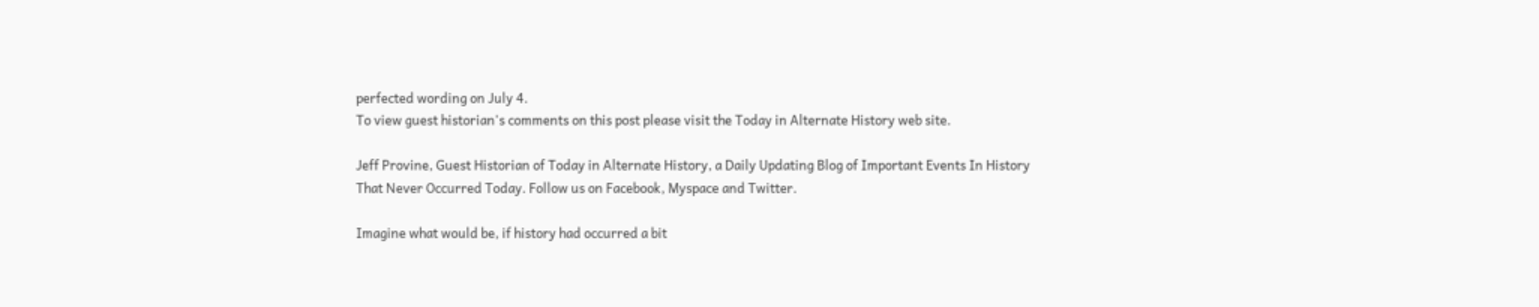perfected wording on July 4.
To view guest historian's comments on this post please visit the Today in Alternate History web site.

Jeff Provine, Guest Historian of Today in Alternate History, a Daily Updating Blog of Important Events In History That Never Occurred Today. Follow us on Facebook, Myspace and Twitter.

Imagine what would be, if history had occurred a bit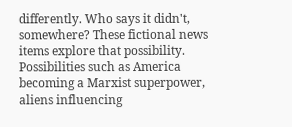differently. Who says it didn't, somewhere? These fictional news items explore that possibility. Possibilities such as America becoming a Marxist superpower, aliens influencing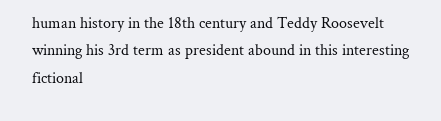human history in the 18th century and Teddy Roosevelt winning his 3rd term as president abound in this interesting fictional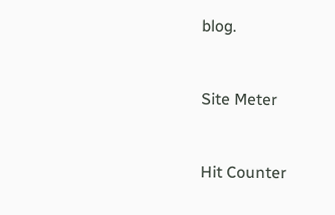blog.


Site Meter


Hit Counter